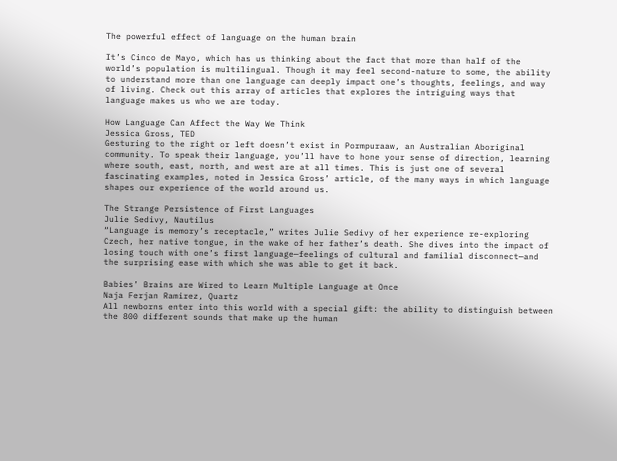The powerful effect of language on the human brain

It’s Cinco de Mayo, which has us thinking about the fact that more than half of the world’s population is multilingual. Though it may feel second-nature to some, the ability to understand more than one language can deeply impact one’s thoughts, feelings, and way of living. Check out this array of articles that explores the intriguing ways that language makes us who we are today.

How Language Can Affect the Way We Think
Jessica Gross, TED
Gesturing to the right or left doesn’t exist in Pormpuraaw, an Australian Aboriginal community. To speak their language, you’ll have to hone your sense of direction, learning where south, east, north, and west are at all times. This is just one of several fascinating examples, noted in Jessica Gross’ article, of the many ways in which language shapes our experience of the world around us.

The Strange Persistence of First Languages
Julie Sedivy, Nautilus
“Language is memory’s receptacle,” writes Julie Sedivy of her experience re-exploring Czech, her native tongue, in the wake of her father’s death. She dives into the impact of losing touch with one’s first language—feelings of cultural and familial disconnect—and the surprising ease with which she was able to get it back.

Babies’ Brains are Wired to Learn Multiple Language at Once
Naja Ferjan Ramirez, Quartz
All newborns enter into this world with a special gift: the ability to distinguish between the 800 different sounds that make up the human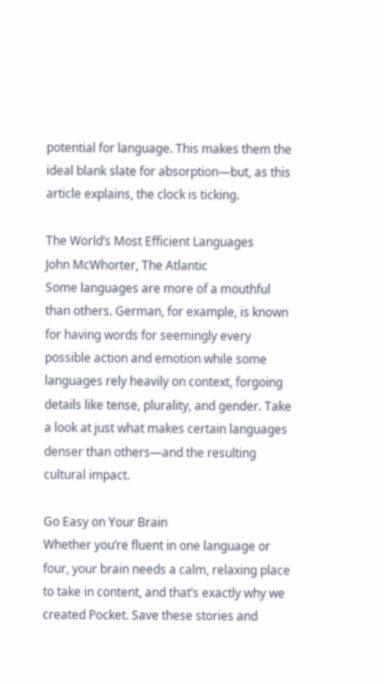potential for language. This makes them the ideal blank slate for absorption—but, as this article explains, the clock is ticking.

The World’s Most Efficient Languages
John McWhorter, The Atlantic
Some languages are more of a mouthful than others. German, for example, is known for having words for seemingly every possible action and emotion while some languages rely heavily on context, forgoing details like tense, plurality, and gender. Take a look at just what makes certain languages denser than others—and the resulting cultural impact.

Go Easy on Your Brain
Whether you’re fluent in one language or four, your brain needs a calm, relaxing place to take in content, and that’s exactly why we created Pocket. Save these stories and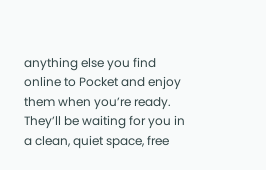anything else you find online to Pocket and enjoy them when you’re ready. They’ll be waiting for you in a clean, quiet space, free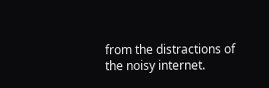from the distractions of the noisy internet.